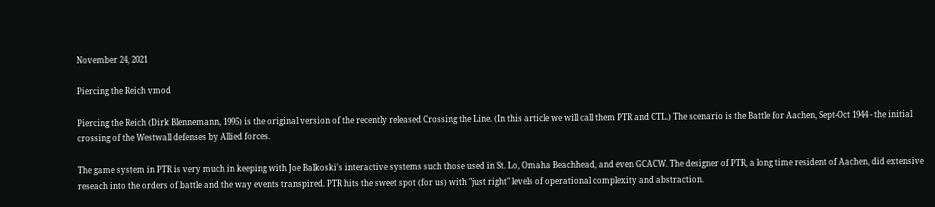November 24, 2021

Piercing the Reich vmod

Piercing the Reich (Dirk Blennemann, 1995) is the original version of the recently released Crossing the Line. (In this article we will call them PTR and CTL.) The scenario is the Battle for Aachen, Sept-Oct 1944 - the initial crossing of the Westwall defenses by Allied forces.

The game system in PTR is very much in keeping with Joe Balkoski's interactive systems such those used in St. Lo, Omaha Beachhead, and even GCACW. The designer of PTR, a long time resident of Aachen, did extensive reseach into the orders of battle and the way events transpired. PTR hits the sweet spot (for us) with "just right" levels of operational complexity and abstraction.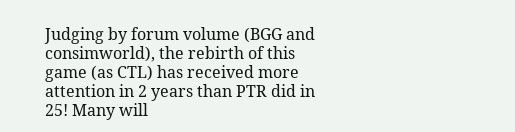Judging by forum volume (BGG and consimworld), the rebirth of this game (as CTL) has received more attention in 2 years than PTR did in 25! Many will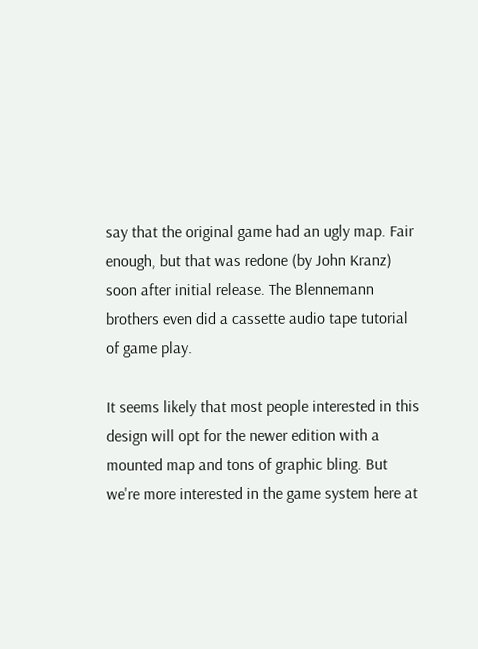say that the original game had an ugly map. Fair enough, but that was redone (by John Kranz) soon after initial release. The Blennemann brothers even did a cassette audio tape tutorial of game play.

It seems likely that most people interested in this design will opt for the newer edition with a mounted map and tons of graphic bling. But we're more interested in the game system here at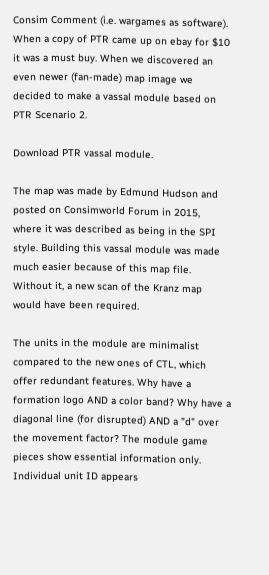Consim Comment (i.e. wargames as software). When a copy of PTR came up on ebay for $10 it was a must buy. When we discovered an even newer (fan-made) map image we decided to make a vassal module based on PTR Scenario 2.

Download PTR vassal module.

The map was made by Edmund Hudson and posted on Consimworld Forum in 2015, where it was described as being in the SPI style. Building this vassal module was made much easier because of this map file. Without it, a new scan of the Kranz map would have been required.

The units in the module are minimalist compared to the new ones of CTL, which offer redundant features. Why have a formation logo AND a color band? Why have a diagonal line (for disrupted) AND a "d" over the movement factor? The module game pieces show essential information only. Individual unit ID appears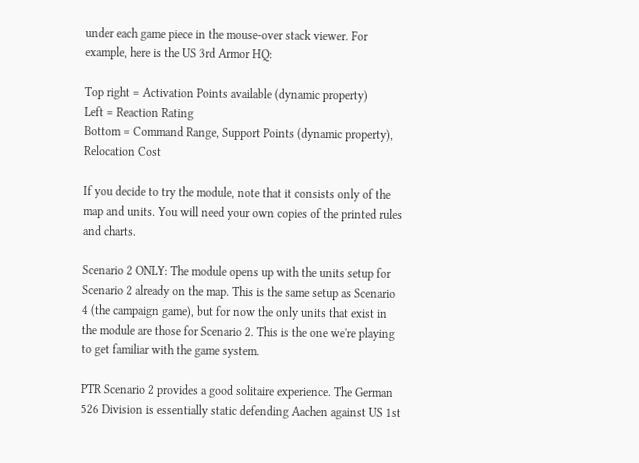under each game piece in the mouse-over stack viewer. For example, here is the US 3rd Armor HQ:

Top right = Activation Points available (dynamic property)
Left = Reaction Rating
Bottom = Command Range, Support Points (dynamic property), Relocation Cost

If you decide to try the module, note that it consists only of the map and units. You will need your own copies of the printed rules and charts.

Scenario 2 ONLY: The module opens up with the units setup for Scenario 2 already on the map. This is the same setup as Scenario 4 (the campaign game), but for now the only units that exist in the module are those for Scenario 2. This is the one we're playing to get familiar with the game system.

PTR Scenario 2 provides a good solitaire experience. The German 526 Division is essentially static defending Aachen against US 1st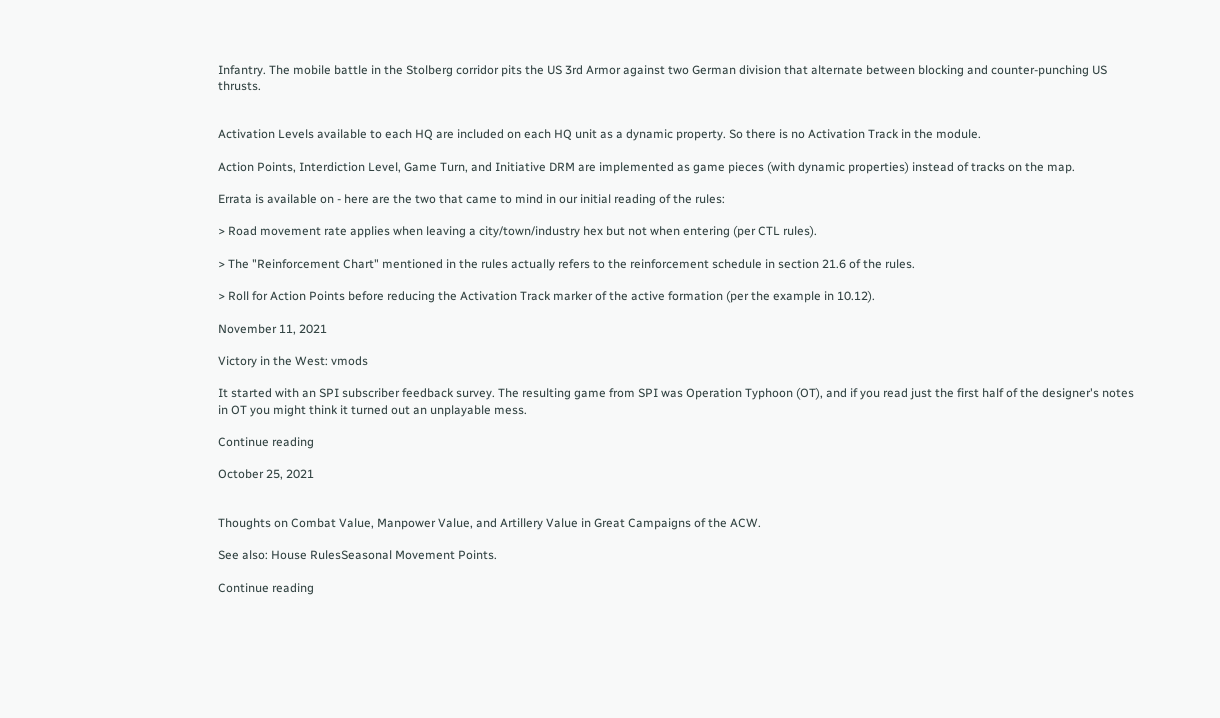Infantry. The mobile battle in the Stolberg corridor pits the US 3rd Armor against two German division that alternate between blocking and counter-punching US thrusts.


Activation Levels available to each HQ are included on each HQ unit as a dynamic property. So there is no Activation Track in the module.

Action Points, Interdiction Level, Game Turn, and Initiative DRM are implemented as game pieces (with dynamic properties) instead of tracks on the map.

Errata is available on - here are the two that came to mind in our initial reading of the rules:

> Road movement rate applies when leaving a city/town/industry hex but not when entering (per CTL rules).

> The "Reinforcement Chart" mentioned in the rules actually refers to the reinforcement schedule in section 21.6 of the rules.

> Roll for Action Points before reducing the Activation Track marker of the active formation (per the example in 10.12).

November 11, 2021

Victory in the West: vmods

It started with an SPI subscriber feedback survey. The resulting game from SPI was Operation Typhoon (OT), and if you read just the first half of the designer's notes in OT you might think it turned out an unplayable mess.

Continue reading

October 25, 2021


Thoughts on Combat Value, Manpower Value, and Artillery Value in Great Campaigns of the ACW.

See also: House RulesSeasonal Movement Points.

Continue reading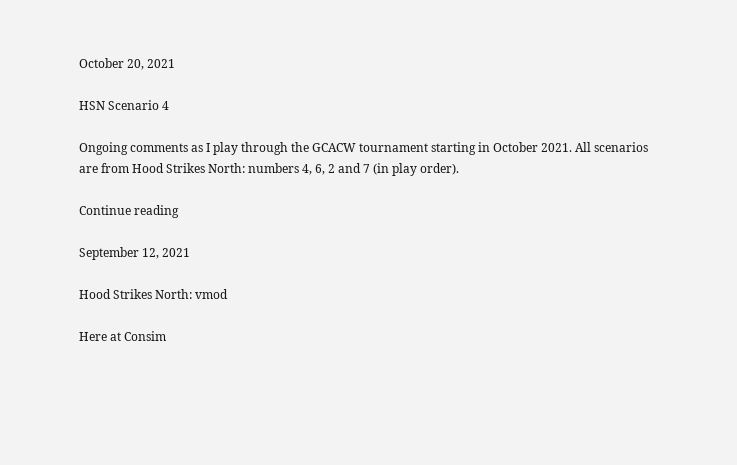October 20, 2021

HSN Scenario 4

Ongoing comments as I play through the GCACW tournament starting in October 2021. All scenarios are from Hood Strikes North: numbers 4, 6, 2 and 7 (in play order).

Continue reading

September 12, 2021

Hood Strikes North: vmod

Here at Consim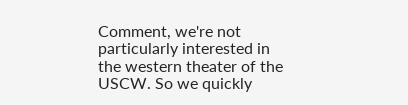Comment, we're not particularly interested in the western theater of the USCW. So we quickly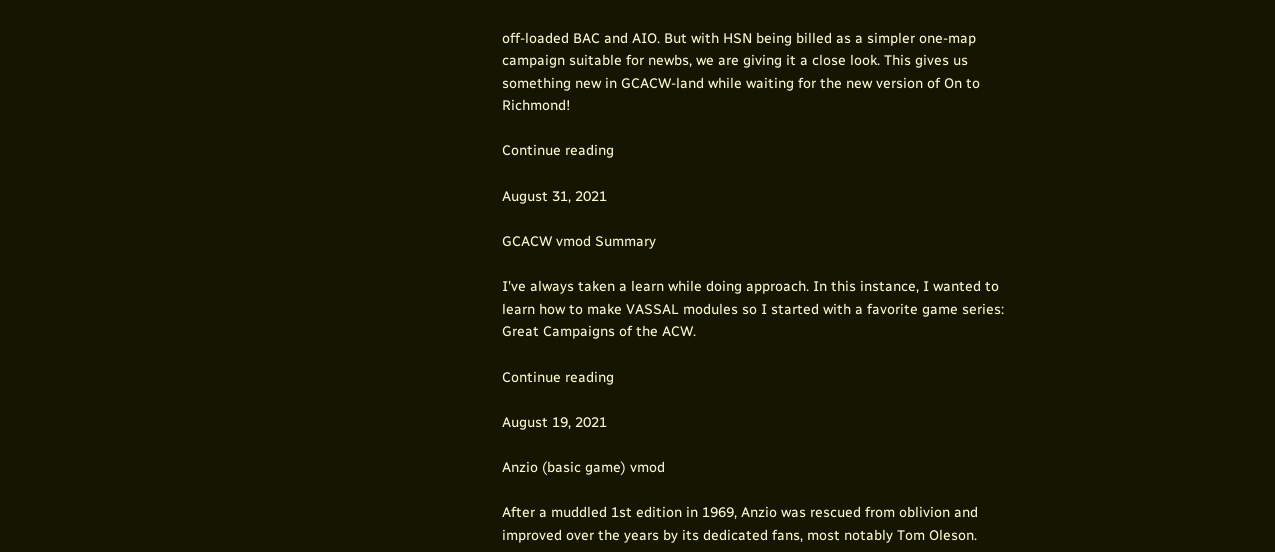off-loaded BAC and AIO. But with HSN being billed as a simpler one-map campaign suitable for newbs, we are giving it a close look. This gives us something new in GCACW-land while waiting for the new version of On to Richmond!

Continue reading

August 31, 2021

GCACW vmod Summary

I've always taken a learn while doing approach. In this instance, I wanted to learn how to make VASSAL modules so I started with a favorite game series: Great Campaigns of the ACW.

Continue reading

August 19, 2021

Anzio (basic game) vmod

After a muddled 1st edition in 1969, Anzio was rescued from oblivion and improved over the years by its dedicated fans, most notably Tom Oleson.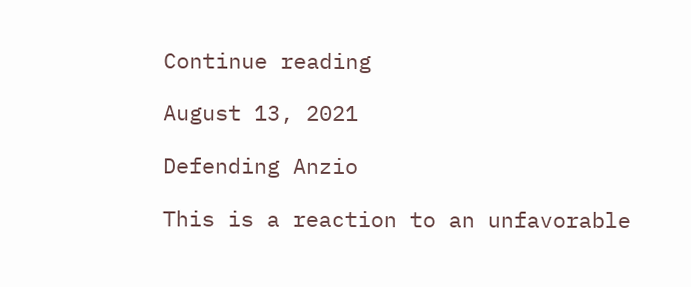Continue reading

August 13, 2021

Defending Anzio

This is a reaction to an unfavorable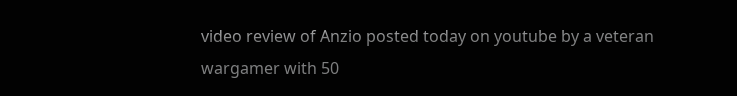video review of Anzio posted today on youtube by a veteran wargamer with 50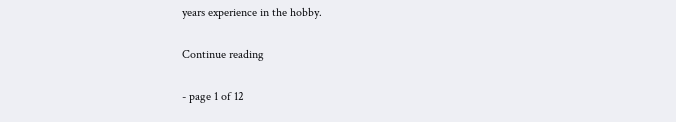years experience in the hobby.

Continue reading

- page 1 of 12